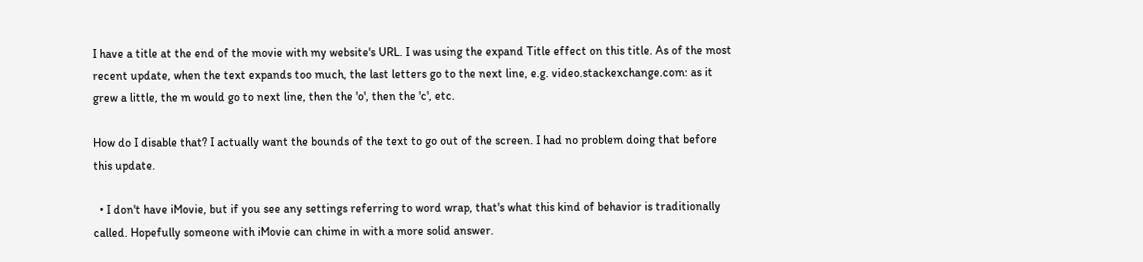I have a title at the end of the movie with my website's URL. I was using the expand Title effect on this title. As of the most recent update, when the text expands too much, the last letters go to the next line, e.g. video.stackexchange.com: as it grew a little, the m would go to next line, then the 'o', then the 'c', etc.

How do I disable that? I actually want the bounds of the text to go out of the screen. I had no problem doing that before this update.

  • I don't have iMovie, but if you see any settings referring to word wrap, that's what this kind of behavior is traditionally called. Hopefully someone with iMovie can chime in with a more solid answer.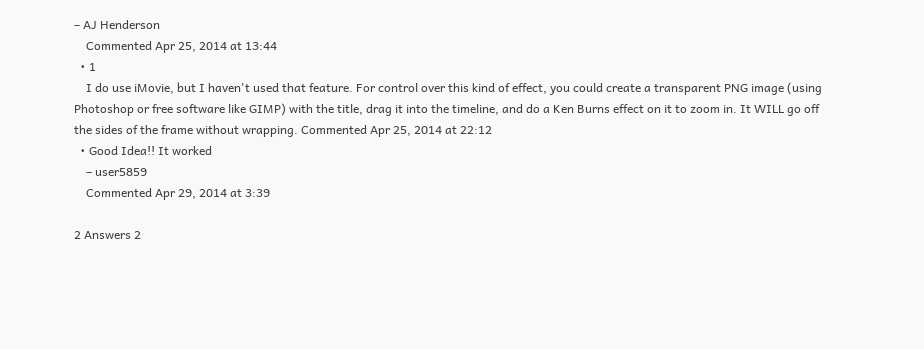– AJ Henderson
    Commented Apr 25, 2014 at 13:44
  • 1
    I do use iMovie, but I haven't used that feature. For control over this kind of effect, you could create a transparent PNG image (using Photoshop or free software like GIMP) with the title, drag it into the timeline, and do a Ken Burns effect on it to zoom in. It WILL go off the sides of the frame without wrapping. Commented Apr 25, 2014 at 22:12
  • Good Idea!! It worked
    – user5859
    Commented Apr 29, 2014 at 3:39

2 Answers 2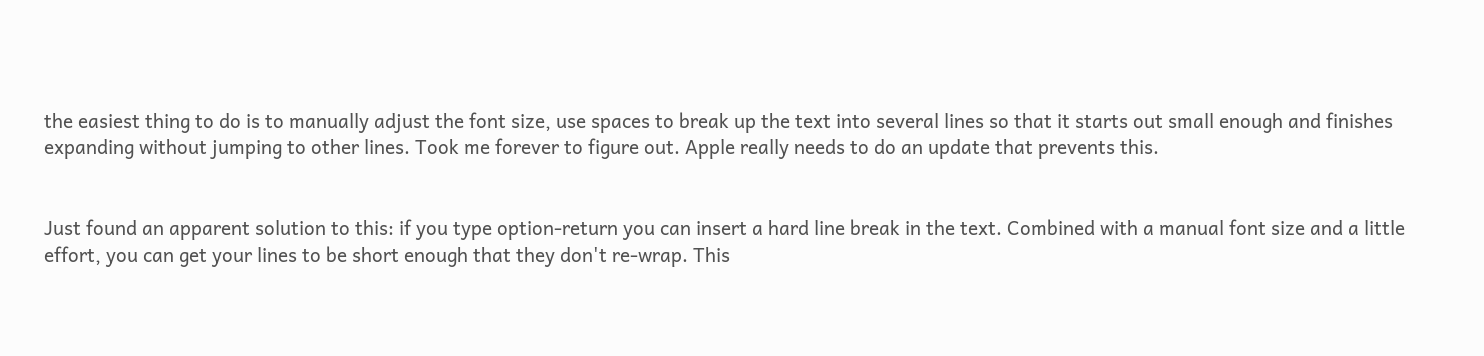the easiest thing to do is to manually adjust the font size, use spaces to break up the text into several lines so that it starts out small enough and finishes expanding without jumping to other lines. Took me forever to figure out. Apple really needs to do an update that prevents this.


Just found an apparent solution to this: if you type option-return you can insert a hard line break in the text. Combined with a manual font size and a little effort, you can get your lines to be short enough that they don't re-wrap. This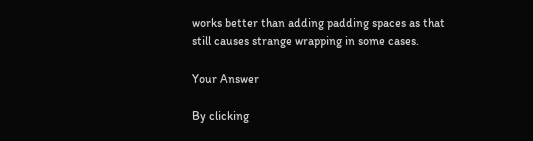works better than adding padding spaces as that still causes strange wrapping in some cases.

Your Answer

By clicking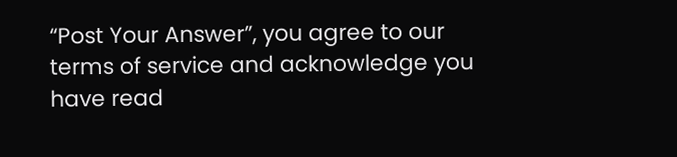“Post Your Answer”, you agree to our terms of service and acknowledge you have read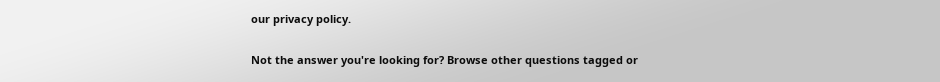our privacy policy.

Not the answer you're looking for? Browse other questions tagged or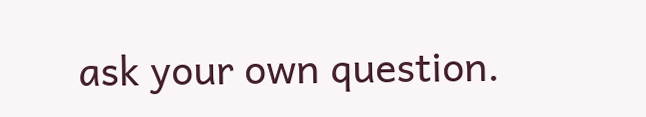ask your own question.